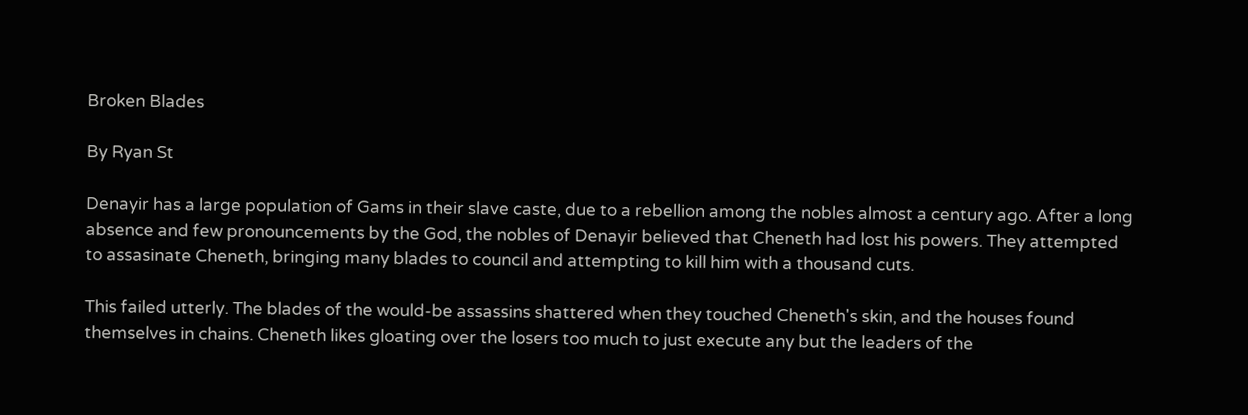Broken Blades

By Ryan St

Denayir has a large population of Gams in their slave caste, due to a rebellion among the nobles almost a century ago. After a long absence and few pronouncements by the God, the nobles of Denayir believed that Cheneth had lost his powers. They attempted to assasinate Cheneth, bringing many blades to council and attempting to kill him with a thousand cuts.

This failed utterly. The blades of the would-be assassins shattered when they touched Cheneth's skin, and the houses found themselves in chains. Cheneth likes gloating over the losers too much to just execute any but the leaders of the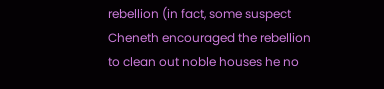rebellion (in fact, some suspect Cheneth encouraged the rebellion to clean out noble houses he no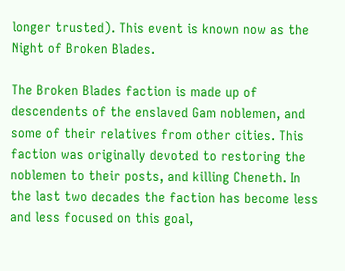longer trusted). This event is known now as the Night of Broken Blades.

The Broken Blades faction is made up of descendents of the enslaved Gam noblemen, and some of their relatives from other cities. This faction was originally devoted to restoring the noblemen to their posts, and killing Cheneth. In the last two decades the faction has become less and less focused on this goal,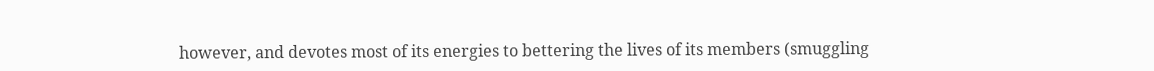however, and devotes most of its energies to bettering the lives of its members (smuggling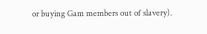or buying Gam members out of slavery).